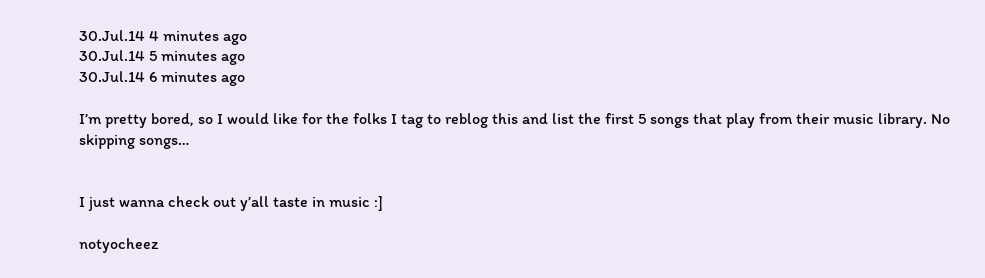30.Jul.14 4 minutes ago
30.Jul.14 5 minutes ago
30.Jul.14 6 minutes ago

I’m pretty bored, so I would like for the folks I tag to reblog this and list the first 5 songs that play from their music library. No skipping songs…


I just wanna check out y’all taste in music :]

notyocheez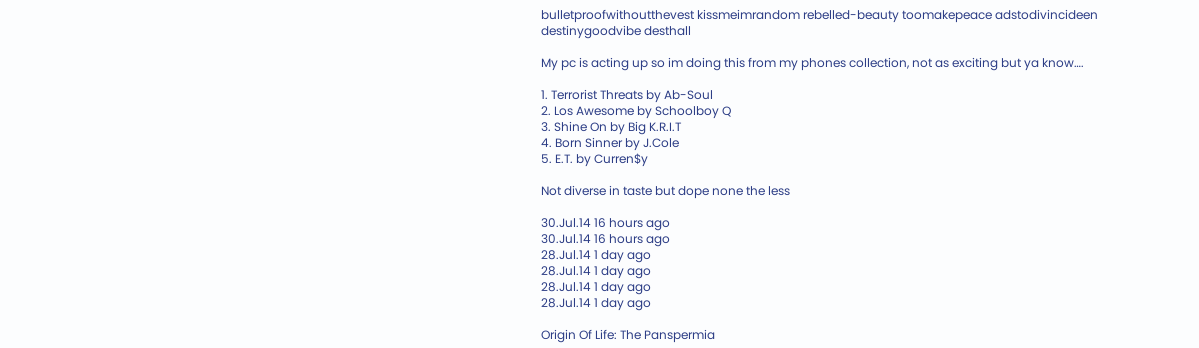bulletproofwithoutthevest kissmeimrandom rebelled-beauty toomakepeace adstodivincideen destinygoodvibe desthall

My pc is acting up so im doing this from my phones collection, not as exciting but ya know….

1. Terrorist Threats by Ab-Soul
2. Los Awesome by Schoolboy Q
3. Shine On by Big K.R.I.T
4. Born Sinner by J.Cole
5. E.T. by Curren$y

Not diverse in taste but dope none the less

30.Jul.14 16 hours ago
30.Jul.14 16 hours ago
28.Jul.14 1 day ago
28.Jul.14 1 day ago
28.Jul.14 1 day ago
28.Jul.14 1 day ago

Origin Of Life: The Panspermia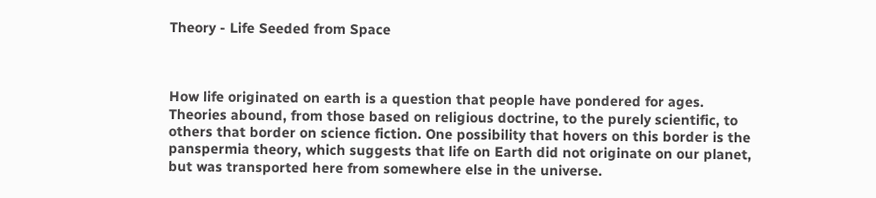Theory - Life Seeded from Space



How life originated on earth is a question that people have pondered for ages. Theories abound, from those based on religious doctrine, to the purely scientific, to others that border on science fiction. One possibility that hovers on this border is the panspermia theory, which suggests that life on Earth did not originate on our planet, but was transported here from somewhere else in the universe.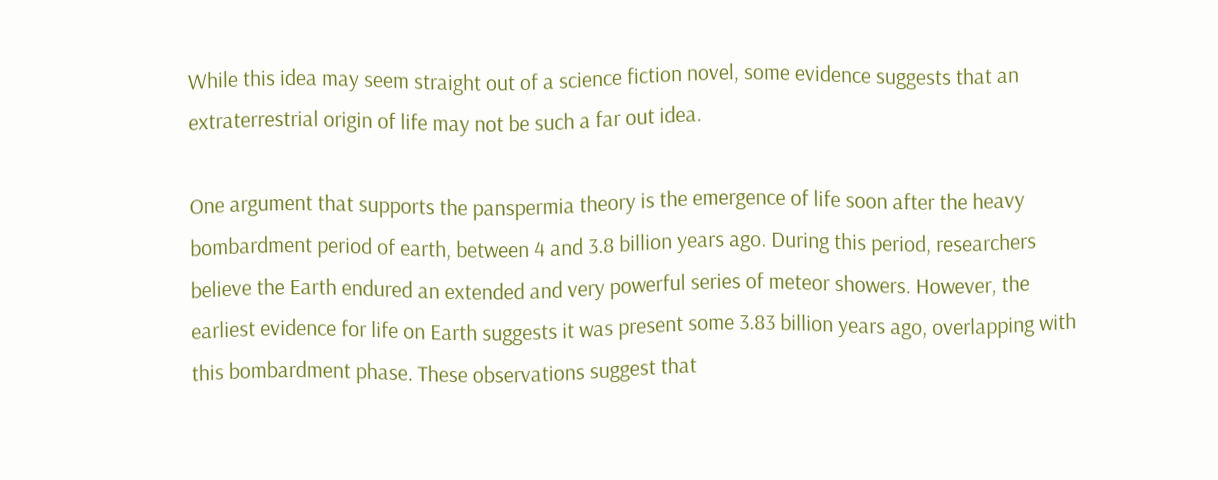While this idea may seem straight out of a science fiction novel, some evidence suggests that an extraterrestrial origin of life may not be such a far out idea.

One argument that supports the panspermia theory is the emergence of life soon after the heavy bombardment period of earth, between 4 and 3.8 billion years ago. During this period, researchers believe the Earth endured an extended and very powerful series of meteor showers. However, the earliest evidence for life on Earth suggests it was present some 3.83 billion years ago, overlapping with this bombardment phase. These observations suggest that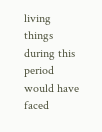living things during this period would have faced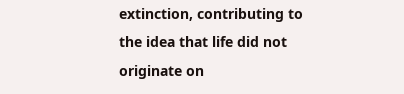extinction, contributing to the idea that life did not originate on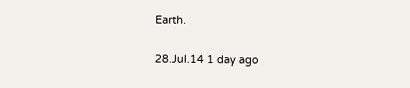Earth.

28.Jul.14 1 day ago